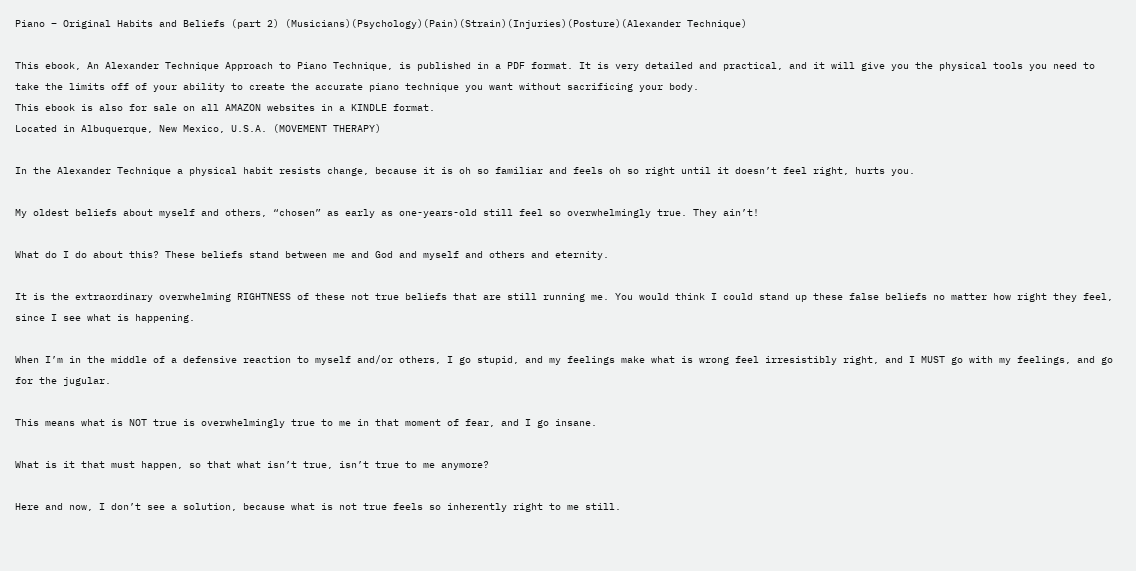Piano – Original Habits and Beliefs (part 2) (Musicians)(Psychology)(Pain)(Strain)(Injuries)(Posture)(Alexander Technique)

This ebook, An Alexander Technique Approach to Piano Technique, is published in a PDF format. It is very detailed and practical, and it will give you the physical tools you need to take the limits off of your ability to create the accurate piano technique you want without sacrificing your body.
This ebook is also for sale on all AMAZON websites in a KINDLE format.
Located in Albuquerque, New Mexico, U.S.A. (MOVEMENT THERAPY)

In the Alexander Technique a physical habit resists change, because it is oh so familiar and feels oh so right until it doesn’t feel right, hurts you.

My oldest beliefs about myself and others, “chosen” as early as one-years-old still feel so overwhelmingly true. They ain’t!

What do I do about this? These beliefs stand between me and God and myself and others and eternity.

It is the extraordinary overwhelming RIGHTNESS of these not true beliefs that are still running me. You would think I could stand up these false beliefs no matter how right they feel, since I see what is happening.

When I’m in the middle of a defensive reaction to myself and/or others, I go stupid, and my feelings make what is wrong feel irresistibly right, and I MUST go with my feelings, and go for the jugular.

This means what is NOT true is overwhelmingly true to me in that moment of fear, and I go insane.

What is it that must happen, so that what isn’t true, isn’t true to me anymore?

Here and now, I don’t see a solution, because what is not true feels so inherently right to me still.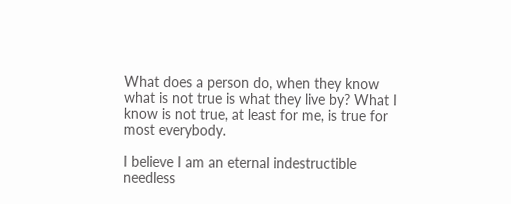What does a person do, when they know what is not true is what they live by? What I know is not true, at least for me, is true for most everybody.

I believe I am an eternal indestructible needless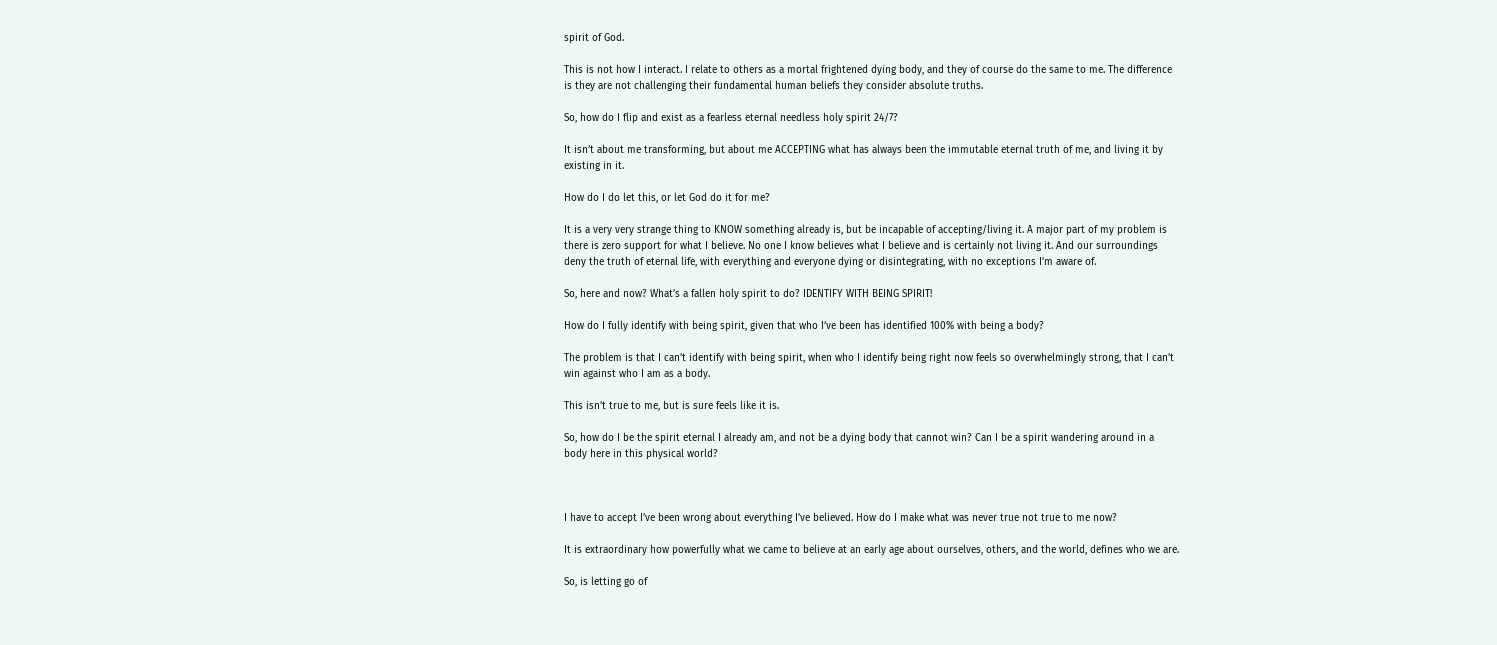spirit of God.

This is not how I interact. I relate to others as a mortal frightened dying body, and they of course do the same to me. The difference is they are not challenging their fundamental human beliefs they consider absolute truths.

So, how do I flip and exist as a fearless eternal needless holy spirit 24/7?

It isn’t about me transforming, but about me ACCEPTING what has always been the immutable eternal truth of me, and living it by existing in it.

How do I do let this, or let God do it for me?

It is a very very strange thing to KNOW something already is, but be incapable of accepting/living it. A major part of my problem is there is zero support for what I believe. No one I know believes what I believe and is certainly not living it. And our surroundings deny the truth of eternal life, with everything and everyone dying or disintegrating, with no exceptions I’m aware of.

So, here and now? What’s a fallen holy spirit to do? IDENTIFY WITH BEING SPIRIT!

How do I fully identify with being spirit, given that who I’ve been has identified 100% with being a body?

The problem is that I can’t identify with being spirit, when who I identify being right now feels so overwhelmingly strong, that I can’t win against who I am as a body.

This isn’t true to me, but is sure feels like it is.

So, how do I be the spirit eternal I already am, and not be a dying body that cannot win? Can I be a spirit wandering around in a body here in this physical world?



I have to accept I’ve been wrong about everything I’ve believed. How do I make what was never true not true to me now?

It is extraordinary how powerfully what we came to believe at an early age about ourselves, others, and the world, defines who we are.

So, is letting go of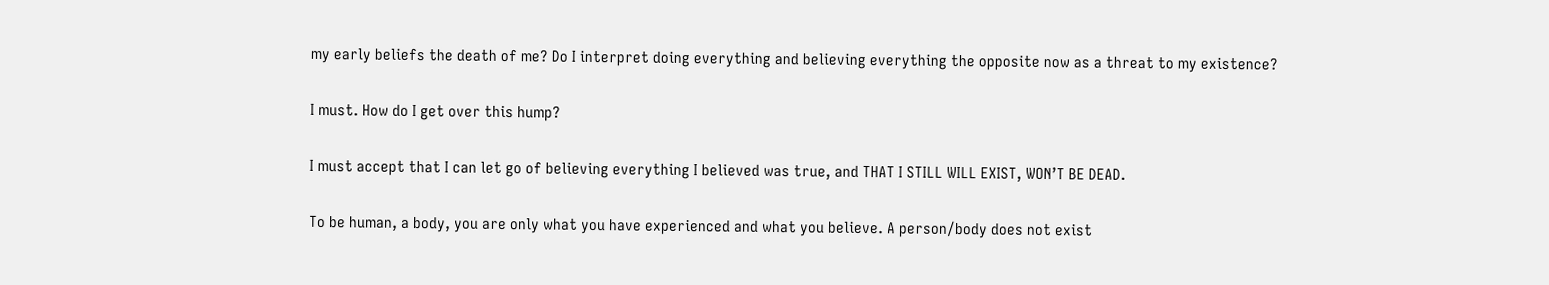my early beliefs the death of me? Do I interpret doing everything and believing everything the opposite now as a threat to my existence?

I must. How do I get over this hump?

I must accept that I can let go of believing everything I believed was true, and THAT I STILL WILL EXIST, WON’T BE DEAD.

To be human, a body, you are only what you have experienced and what you believe. A person/body does not exist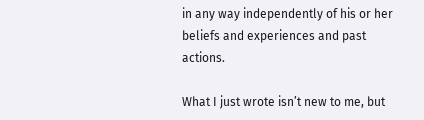in any way independently of his or her beliefs and experiences and past actions.

What I just wrote isn’t new to me, but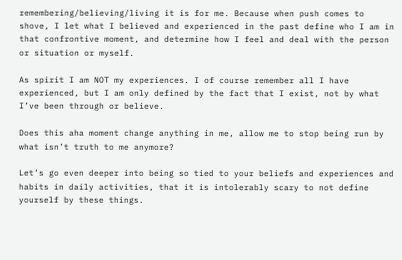remembering/believing/living it is for me. Because when push comes to shove, I let what I believed and experienced in the past define who I am in that confrontive moment, and determine how I feel and deal with the person or situation or myself.

As spirit I am NOT my experiences. I of course remember all I have experienced, but I am only defined by the fact that I exist, not by what I’ve been through or believe.

Does this aha moment change anything in me, allow me to stop being run by what isn’t truth to me anymore?

Let’s go even deeper into being so tied to your beliefs and experiences and habits in daily activities, that it is intolerably scary to not define yourself by these things.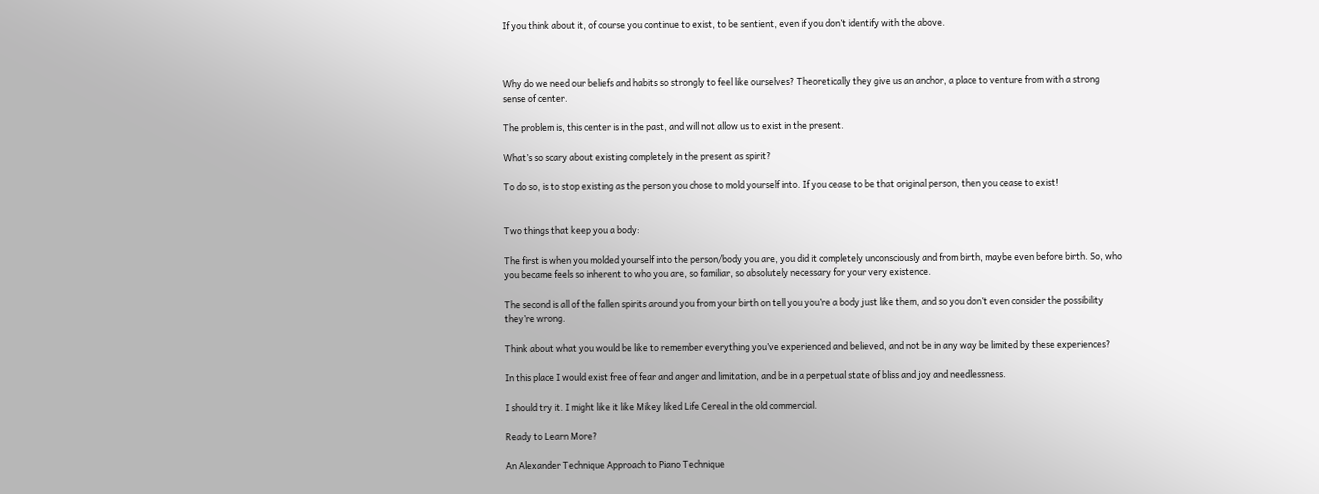If you think about it, of course you continue to exist, to be sentient, even if you don’t identify with the above.



Why do we need our beliefs and habits so strongly to feel like ourselves? Theoretically they give us an anchor, a place to venture from with a strong sense of center.

The problem is, this center is in the past, and will not allow us to exist in the present.

What’s so scary about existing completely in the present as spirit?

To do so, is to stop existing as the person you chose to mold yourself into. If you cease to be that original person, then you cease to exist!


Two things that keep you a body:

The first is when you molded yourself into the person/body you are, you did it completely unconsciously and from birth, maybe even before birth. So, who you became feels so inherent to who you are, so familiar, so absolutely necessary for your very existence.

The second is all of the fallen spirits around you from your birth on tell you you’re a body just like them, and so you don’t even consider the possibility they’re wrong.

Think about what you would be like to remember everything you’ve experienced and believed, and not be in any way be limited by these experiences?

In this place I would exist free of fear and anger and limitation, and be in a perpetual state of bliss and joy and needlessness.

I should try it. I might like it like Mikey liked Life Cereal in the old commercial.

Ready to Learn More?

An Alexander Technique Approach to Piano Technique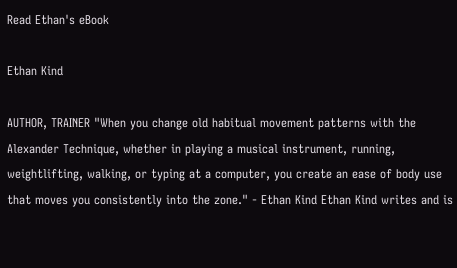Read Ethan's eBook

Ethan Kind

AUTHOR, TRAINER "When you change old habitual movement patterns with the Alexander Technique, whether in playing a musical instrument, running, weightlifting, walking, or typing at a computer, you create an ease of body use that moves you consistently into the zone." - Ethan Kind Ethan Kind writes and is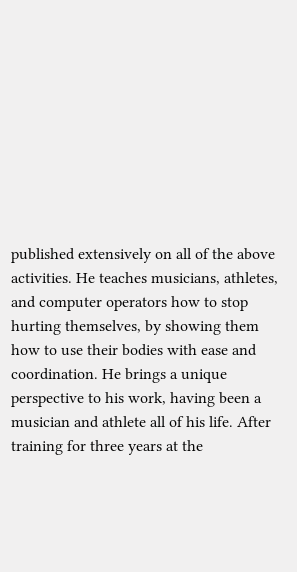published extensively on all of the above activities. He teaches musicians, athletes, and computer operators how to stop hurting themselves, by showing them how to use their bodies with ease and coordination. He brings a unique perspective to his work, having been a musician and athlete all of his life. After training for three years at the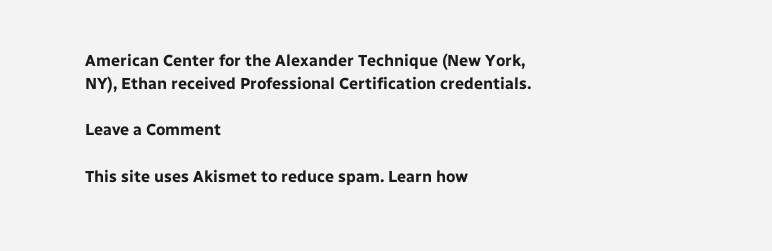American Center for the Alexander Technique (New York, NY), Ethan received Professional Certification credentials.

Leave a Comment

This site uses Akismet to reduce spam. Learn how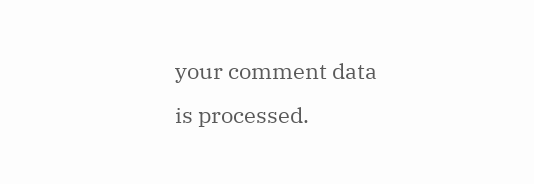your comment data is processed.